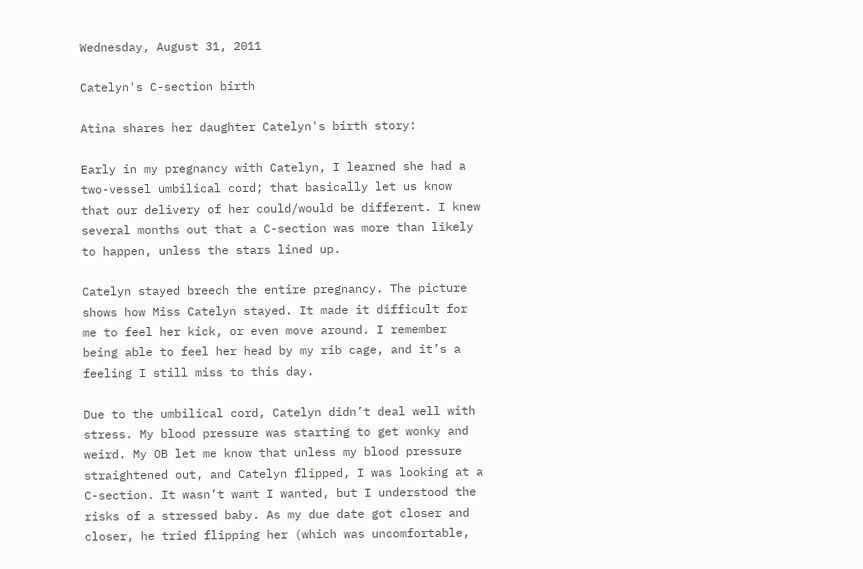Wednesday, August 31, 2011

Catelyn's C-section birth

Atina shares her daughter Catelyn's birth story:

Early in my pregnancy with Catelyn, I learned she had a two-vessel umbilical cord; that basically let us know that our delivery of her could/would be different. I knew several months out that a C-section was more than likely to happen, unless the stars lined up.

Catelyn stayed breech the entire pregnancy. The picture shows how Miss Catelyn stayed. It made it difficult for me to feel her kick, or even move around. I remember being able to feel her head by my rib cage, and it’s a feeling I still miss to this day.

Due to the umbilical cord, Catelyn didn’t deal well with stress. My blood pressure was starting to get wonky and weird. My OB let me know that unless my blood pressure straightened out, and Catelyn flipped, I was looking at a C-section. It wasn’t want I wanted, but I understood the risks of a stressed baby. As my due date got closer and closer, he tried flipping her (which was uncomfortable,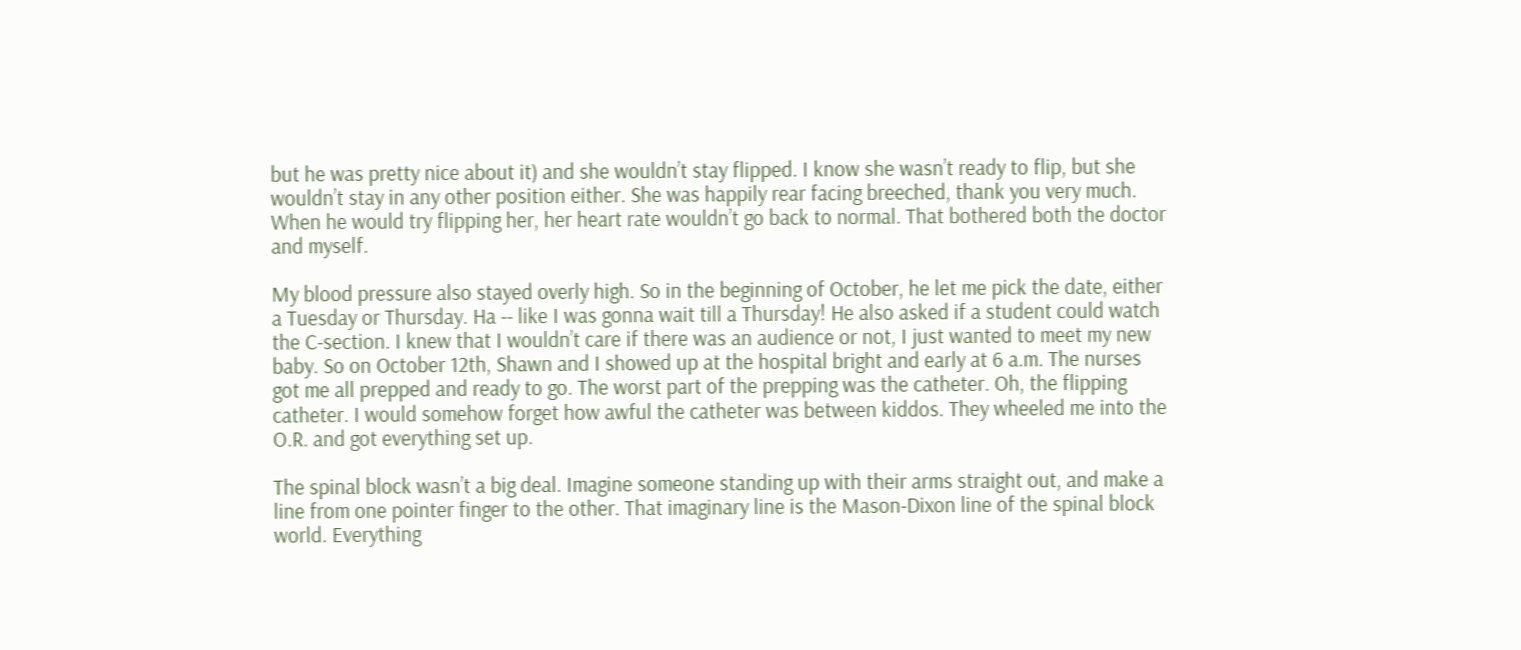but he was pretty nice about it) and she wouldn’t stay flipped. I know she wasn’t ready to flip, but she wouldn’t stay in any other position either. She was happily rear facing breeched, thank you very much. When he would try flipping her, her heart rate wouldn’t go back to normal. That bothered both the doctor and myself.

My blood pressure also stayed overly high. So in the beginning of October, he let me pick the date, either a Tuesday or Thursday. Ha -- like I was gonna wait till a Thursday! He also asked if a student could watch the C-section. I knew that I wouldn’t care if there was an audience or not, I just wanted to meet my new baby. So on October 12th, Shawn and I showed up at the hospital bright and early at 6 a.m. The nurses got me all prepped and ready to go. The worst part of the prepping was the catheter. Oh, the flipping catheter. I would somehow forget how awful the catheter was between kiddos. They wheeled me into the O.R. and got everything set up.

The spinal block wasn’t a big deal. Imagine someone standing up with their arms straight out, and make a line from one pointer finger to the other. That imaginary line is the Mason-Dixon line of the spinal block world. Everything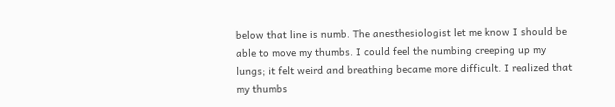below that line is numb. The anesthesiologist let me know I should be able to move my thumbs. I could feel the numbing creeping up my lungs; it felt weird and breathing became more difficult. I realized that my thumbs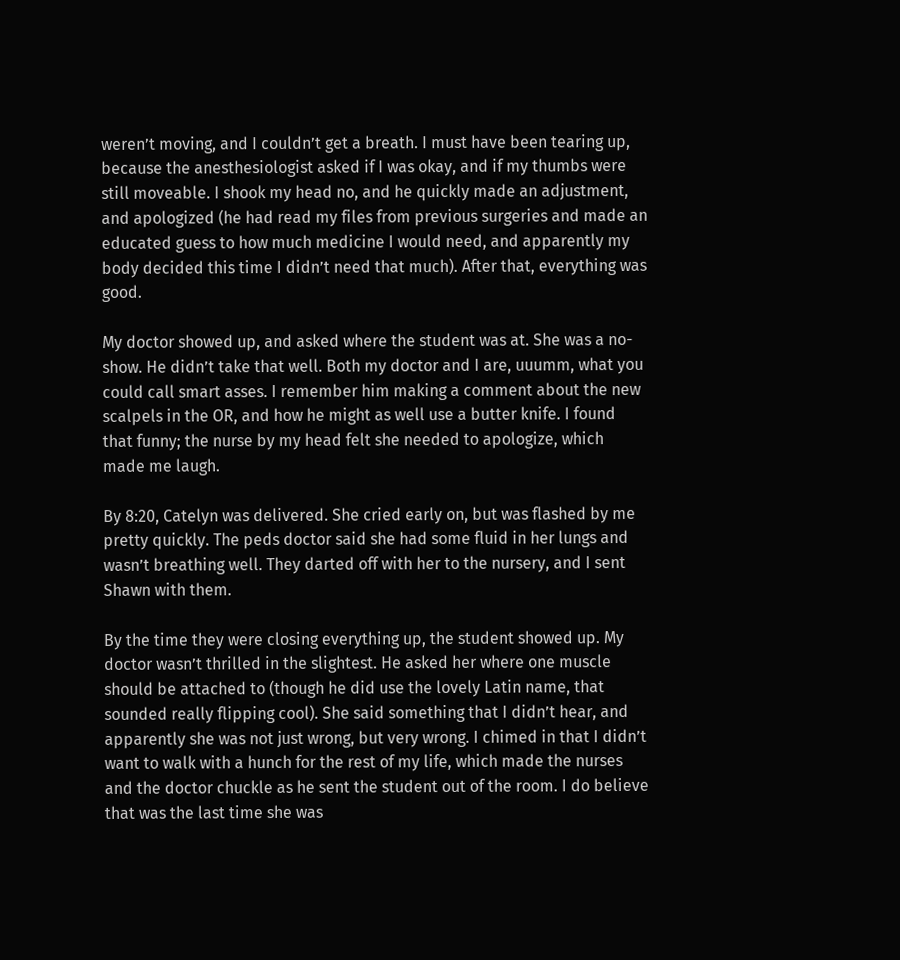weren’t moving, and I couldn’t get a breath. I must have been tearing up, because the anesthesiologist asked if I was okay, and if my thumbs were still moveable. I shook my head no, and he quickly made an adjustment, and apologized (he had read my files from previous surgeries and made an educated guess to how much medicine I would need, and apparently my body decided this time I didn’t need that much). After that, everything was good.

My doctor showed up, and asked where the student was at. She was a no-show. He didn’t take that well. Both my doctor and I are, uuumm, what you could call smart asses. I remember him making a comment about the new scalpels in the OR, and how he might as well use a butter knife. I found that funny; the nurse by my head felt she needed to apologize, which made me laugh.

By 8:20, Catelyn was delivered. She cried early on, but was flashed by me pretty quickly. The peds doctor said she had some fluid in her lungs and wasn’t breathing well. They darted off with her to the nursery, and I sent Shawn with them.

By the time they were closing everything up, the student showed up. My doctor wasn’t thrilled in the slightest. He asked her where one muscle should be attached to (though he did use the lovely Latin name, that sounded really flipping cool). She said something that I didn’t hear, and apparently she was not just wrong, but very wrong. I chimed in that I didn’t want to walk with a hunch for the rest of my life, which made the nurses and the doctor chuckle as he sent the student out of the room. I do believe that was the last time she was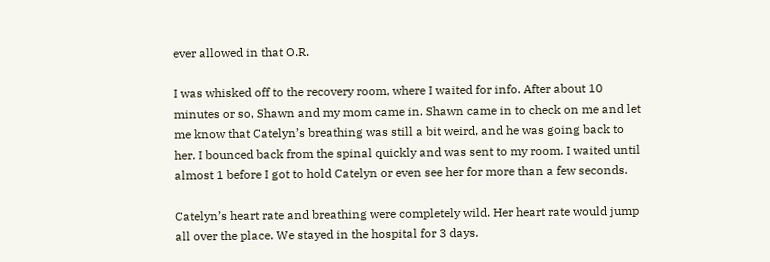ever allowed in that O.R.

I was whisked off to the recovery room, where I waited for info. After about 10 minutes or so, Shawn and my mom came in. Shawn came in to check on me and let me know that Catelyn’s breathing was still a bit weird, and he was going back to her. I bounced back from the spinal quickly and was sent to my room. I waited until almost 1 before I got to hold Catelyn or even see her for more than a few seconds.

Catelyn’s heart rate and breathing were completely wild. Her heart rate would jump all over the place. We stayed in the hospital for 3 days.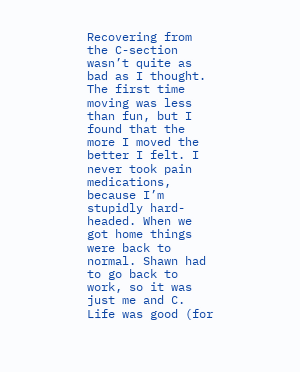Recovering from the C-section wasn’t quite as bad as I thought. The first time moving was less than fun, but I found that the more I moved the better I felt. I never took pain medications, because I’m stupidly hard-headed. When we got home things were back to normal. Shawn had to go back to work, so it was just me and C. Life was good (for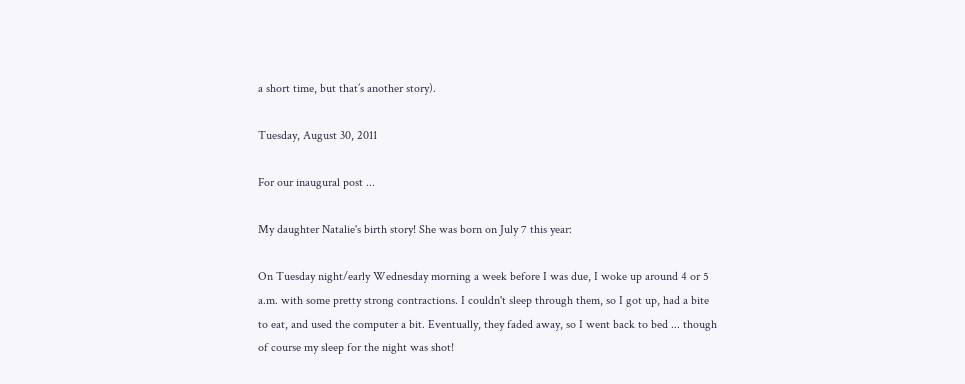a short time, but that’s another story).

Tuesday, August 30, 2011

For our inaugural post ...

My daughter Natalie's birth story! She was born on July 7 this year:

On Tuesday night/early Wednesday morning a week before I was due, I woke up around 4 or 5 a.m. with some pretty strong contractions. I couldn't sleep through them, so I got up, had a bite to eat, and used the computer a bit. Eventually, they faded away, so I went back to bed ... though of course my sleep for the night was shot!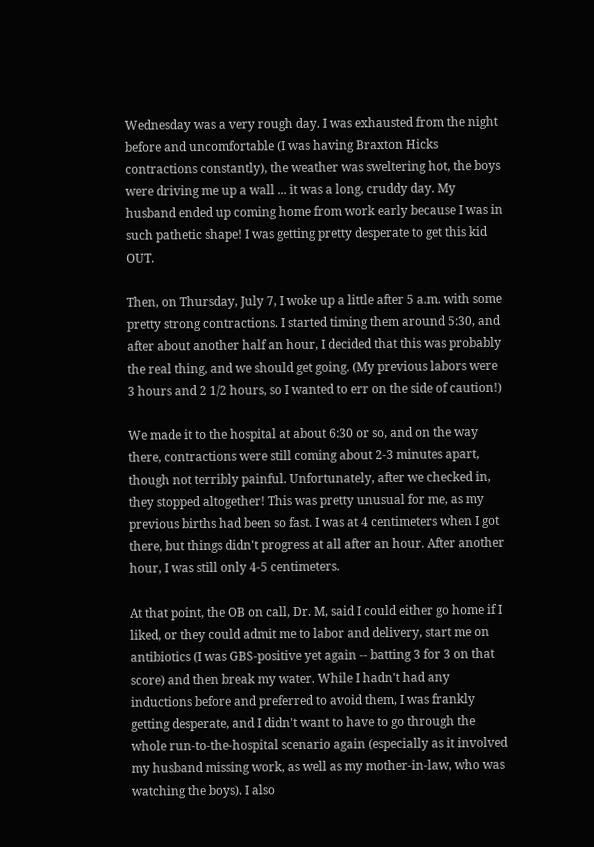Wednesday was a very rough day. I was exhausted from the night before and uncomfortable (I was having Braxton Hicks contractions constantly), the weather was sweltering hot, the boys were driving me up a wall ... it was a long, cruddy day. My husband ended up coming home from work early because I was in such pathetic shape! I was getting pretty desperate to get this kid OUT.

Then, on Thursday, July 7, I woke up a little after 5 a.m. with some pretty strong contractions. I started timing them around 5:30, and after about another half an hour, I decided that this was probably the real thing, and we should get going. (My previous labors were 3 hours and 2 1/2 hours, so I wanted to err on the side of caution!)

We made it to the hospital at about 6:30 or so, and on the way there, contractions were still coming about 2-3 minutes apart, though not terribly painful. Unfortunately, after we checked in, they stopped altogether! This was pretty unusual for me, as my previous births had been so fast. I was at 4 centimeters when I got there, but things didn't progress at all after an hour. After another hour, I was still only 4-5 centimeters.

At that point, the OB on call, Dr. M, said I could either go home if I liked, or they could admit me to labor and delivery, start me on antibiotics (I was GBS-positive yet again -- batting 3 for 3 on that score) and then break my water. While I hadn't had any inductions before and preferred to avoid them, I was frankly getting desperate, and I didn't want to have to go through the whole run-to-the-hospital scenario again (especially as it involved my husband missing work, as well as my mother-in-law, who was watching the boys). I also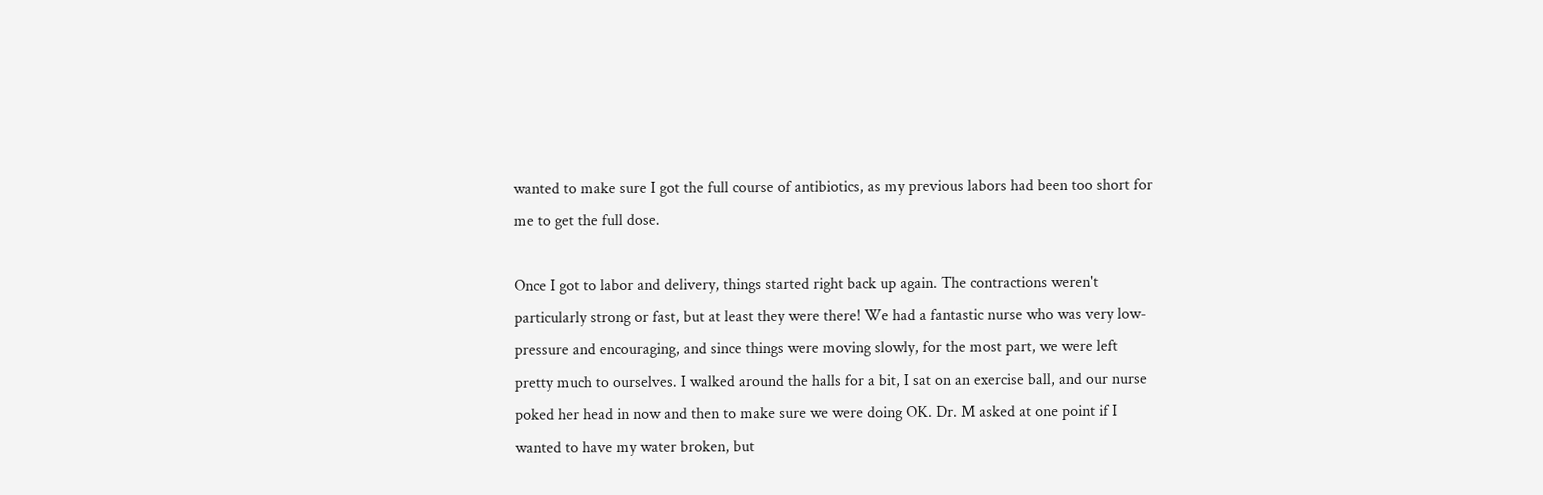wanted to make sure I got the full course of antibiotics, as my previous labors had been too short for me to get the full dose.

Once I got to labor and delivery, things started right back up again. The contractions weren't particularly strong or fast, but at least they were there! We had a fantastic nurse who was very low-pressure and encouraging, and since things were moving slowly, for the most part, we were left pretty much to ourselves. I walked around the halls for a bit, I sat on an exercise ball, and our nurse poked her head in now and then to make sure we were doing OK. Dr. M asked at one point if I wanted to have my water broken, but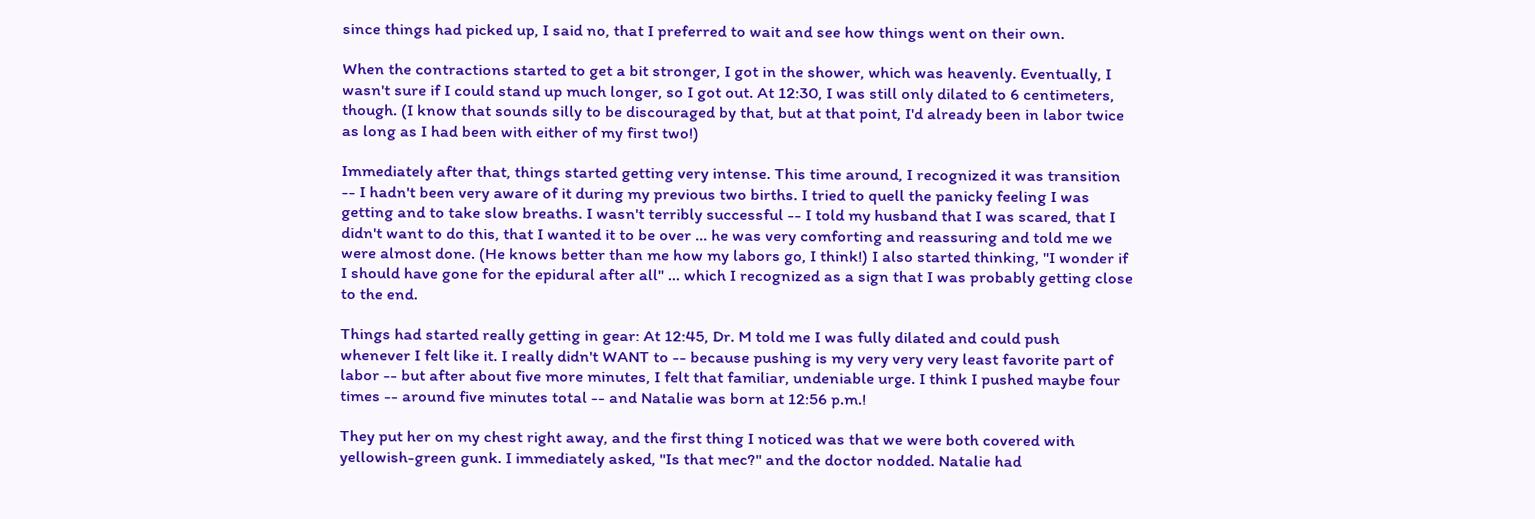since things had picked up, I said no, that I preferred to wait and see how things went on their own.

When the contractions started to get a bit stronger, I got in the shower, which was heavenly. Eventually, I wasn't sure if I could stand up much longer, so I got out. At 12:30, I was still only dilated to 6 centimeters, though. (I know that sounds silly to be discouraged by that, but at that point, I'd already been in labor twice as long as I had been with either of my first two!)

Immediately after that, things started getting very intense. This time around, I recognized it was transition -- I hadn't been very aware of it during my previous two births. I tried to quell the panicky feeling I was getting and to take slow breaths. I wasn't terribly successful -- I told my husband that I was scared, that I didn't want to do this, that I wanted it to be over ... he was very comforting and reassuring and told me we were almost done. (He knows better than me how my labors go, I think!) I also started thinking, "I wonder if I should have gone for the epidural after all" ... which I recognized as a sign that I was probably getting close to the end.

Things had started really getting in gear: At 12:45, Dr. M told me I was fully dilated and could push whenever I felt like it. I really didn't WANT to -- because pushing is my very very very least favorite part of labor -- but after about five more minutes, I felt that familiar, undeniable urge. I think I pushed maybe four times -- around five minutes total -- and Natalie was born at 12:56 p.m.!

They put her on my chest right away, and the first thing I noticed was that we were both covered with yellowish-green gunk. I immediately asked, "Is that mec?" and the doctor nodded. Natalie had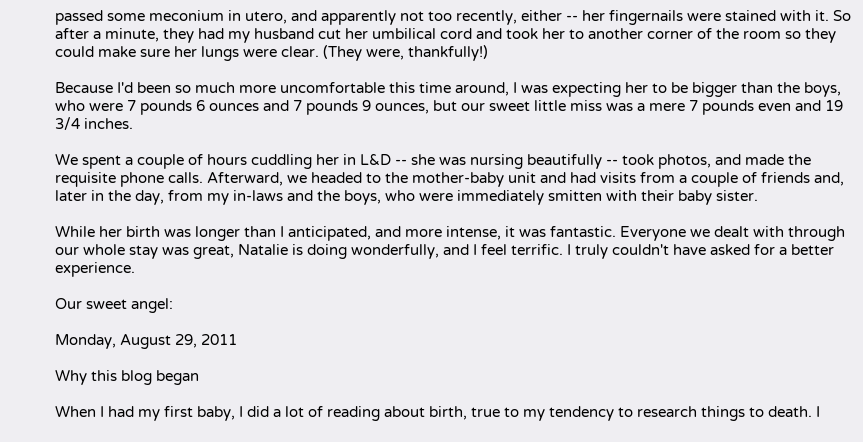passed some meconium in utero, and apparently not too recently, either -- her fingernails were stained with it. So after a minute, they had my husband cut her umbilical cord and took her to another corner of the room so they could make sure her lungs were clear. (They were, thankfully!)

Because I'd been so much more uncomfortable this time around, I was expecting her to be bigger than the boys, who were 7 pounds 6 ounces and 7 pounds 9 ounces, but our sweet little miss was a mere 7 pounds even and 19 3/4 inches.

We spent a couple of hours cuddling her in L&D -- she was nursing beautifully -- took photos, and made the requisite phone calls. Afterward, we headed to the mother-baby unit and had visits from a couple of friends and, later in the day, from my in-laws and the boys, who were immediately smitten with their baby sister.

While her birth was longer than I anticipated, and more intense, it was fantastic. Everyone we dealt with through our whole stay was great, Natalie is doing wonderfully, and I feel terrific. I truly couldn't have asked for a better experience.

Our sweet angel:

Monday, August 29, 2011

Why this blog began

When I had my first baby, I did a lot of reading about birth, true to my tendency to research things to death. I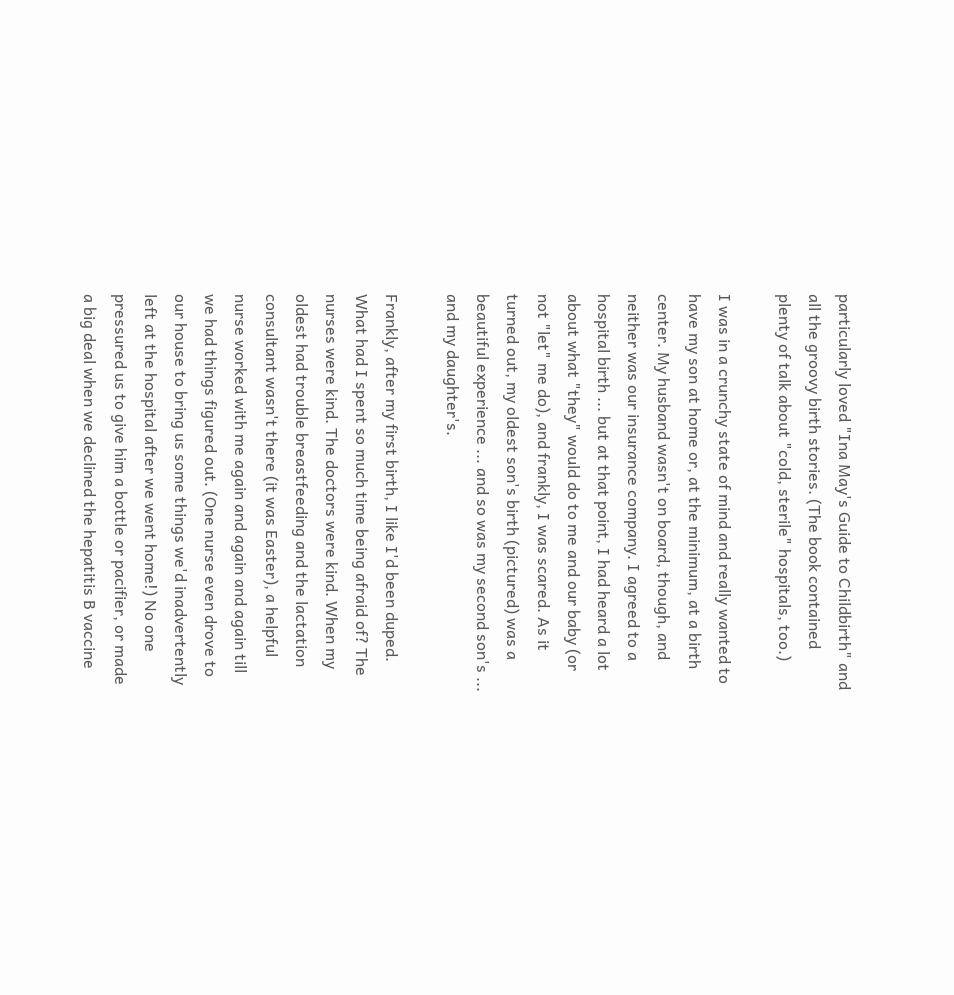particularly loved "Ina May's Guide to Childbirth" and all the groovy birth stories. (The book contained plenty of talk about "cold, sterile" hospitals, too.)

I was in a crunchy state of mind and really wanted to have my son at home or, at the minimum, at a birth center. My husband wasn't on board, though, and neither was our insurance company. I agreed to a hospital birth ... but at that point, I had heard a lot about what "they" would do to me and our baby (or not "let" me do), and frankly, I was scared. As it turned out, my oldest son's birth (pictured) was a beautiful experience ... and so was my second son's ... and my daughter's.

Frankly, after my first birth, I like I'd been duped. What had I spent so much time being afraid of? The nurses were kind. The doctors were kind. When my oldest had trouble breastfeeding and the lactation consultant wasn't there (it was Easter), a helpful nurse worked with me again and again and again till we had things figured out. (One nurse even drove to our house to bring us some things we'd inadvertently left at the hospital after we went home!) No one pressured us to give him a bottle or pacifier, or made a big deal when we declined the hepatitis B vaccine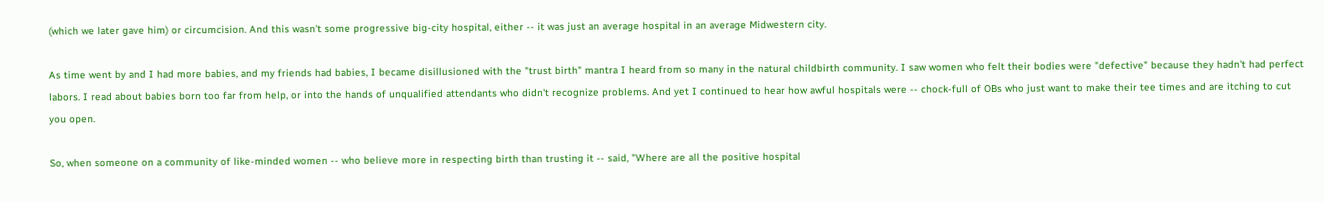(which we later gave him) or circumcision. And this wasn't some progressive big-city hospital, either -- it was just an average hospital in an average Midwestern city.

As time went by and I had more babies, and my friends had babies, I became disillusioned with the "trust birth" mantra I heard from so many in the natural childbirth community. I saw women who felt their bodies were "defective" because they hadn't had perfect labors. I read about babies born too far from help, or into the hands of unqualified attendants who didn't recognize problems. And yet I continued to hear how awful hospitals were -- chock-full of OBs who just want to make their tee times and are itching to cut you open.

So, when someone on a community of like-minded women -- who believe more in respecting birth than trusting it -- said, "Where are all the positive hospital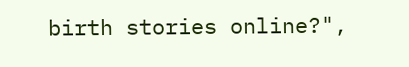birth stories online?",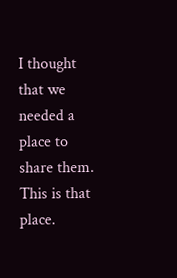I thought that we needed a place to share them. This is that place.